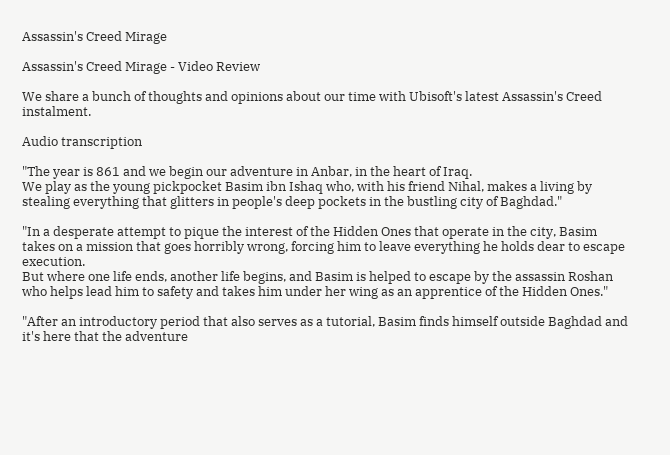Assassin's Creed Mirage

Assassin's Creed Mirage - Video Review

We share a bunch of thoughts and opinions about our time with Ubisoft's latest Assassin's Creed instalment.

Audio transcription

"The year is 861 and we begin our adventure in Anbar, in the heart of Iraq.
We play as the young pickpocket Basim ibn Ishaq who, with his friend Nihal, makes a living by stealing everything that glitters in people's deep pockets in the bustling city of Baghdad."

"In a desperate attempt to pique the interest of the Hidden Ones that operate in the city, Basim takes on a mission that goes horribly wrong, forcing him to leave everything he holds dear to escape execution.
But where one life ends, another life begins, and Basim is helped to escape by the assassin Roshan who helps lead him to safety and takes him under her wing as an apprentice of the Hidden Ones."

"After an introductory period that also serves as a tutorial, Basim finds himself outside Baghdad and it's here that the adventure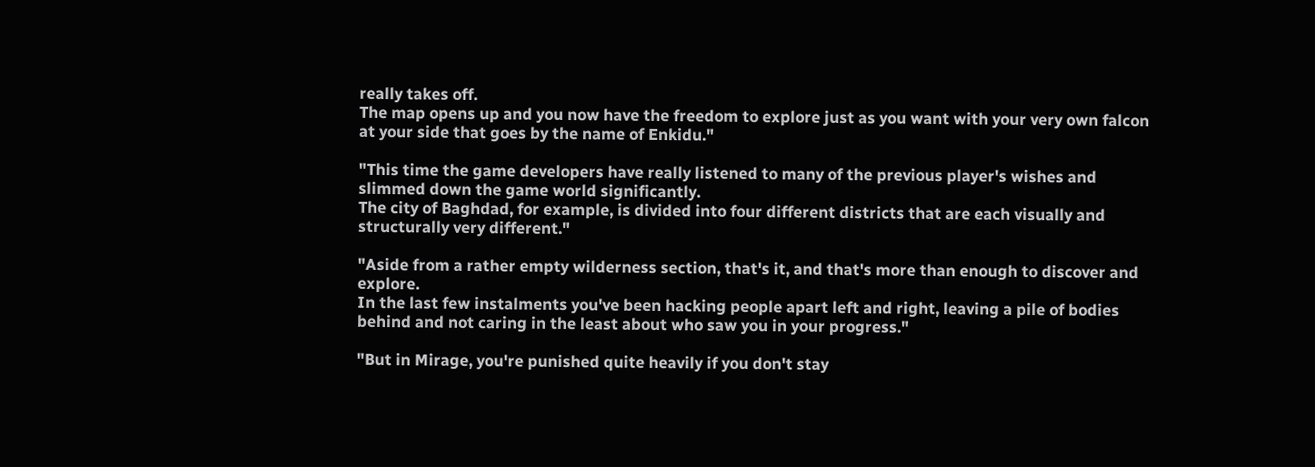really takes off.
The map opens up and you now have the freedom to explore just as you want with your very own falcon at your side that goes by the name of Enkidu."

"This time the game developers have really listened to many of the previous player's wishes and slimmed down the game world significantly.
The city of Baghdad, for example, is divided into four different districts that are each visually and structurally very different."

"Aside from a rather empty wilderness section, that's it, and that's more than enough to discover and explore.
In the last few instalments you've been hacking people apart left and right, leaving a pile of bodies behind and not caring in the least about who saw you in your progress."

"But in Mirage, you're punished quite heavily if you don't stay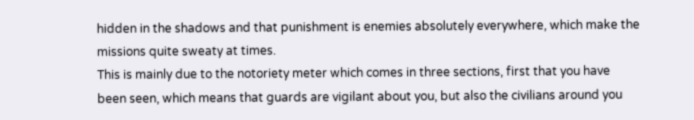hidden in the shadows and that punishment is enemies absolutely everywhere, which make the missions quite sweaty at times.
This is mainly due to the notoriety meter which comes in three sections, first that you have been seen, which means that guards are vigilant about you, but also the civilians around you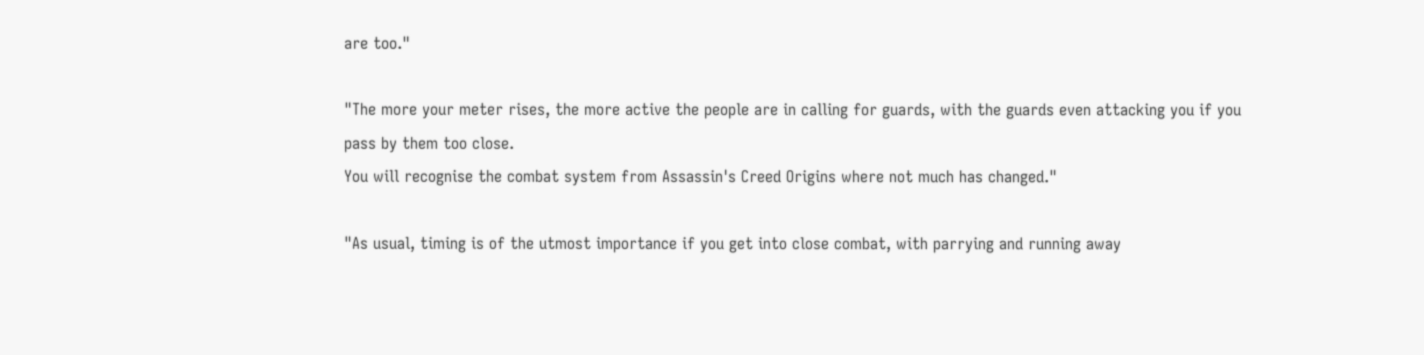are too."

"The more your meter rises, the more active the people are in calling for guards, with the guards even attacking you if you pass by them too close.
You will recognise the combat system from Assassin's Creed Origins where not much has changed."

"As usual, timing is of the utmost importance if you get into close combat, with parrying and running away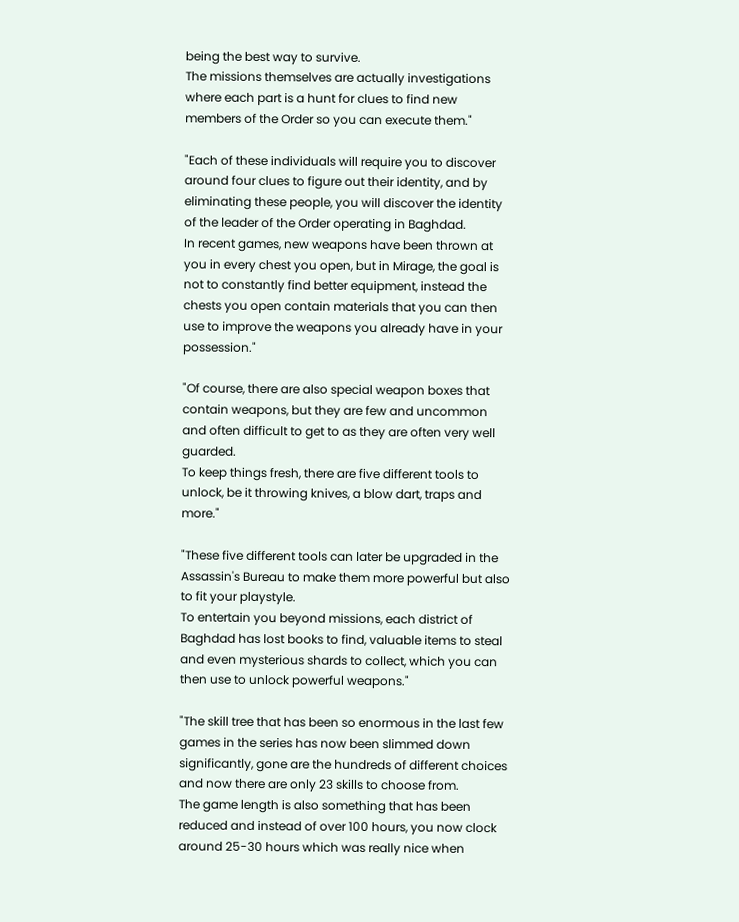being the best way to survive.
The missions themselves are actually investigations where each part is a hunt for clues to find new members of the Order so you can execute them."

"Each of these individuals will require you to discover around four clues to figure out their identity, and by eliminating these people, you will discover the identity of the leader of the Order operating in Baghdad.
In recent games, new weapons have been thrown at you in every chest you open, but in Mirage, the goal is not to constantly find better equipment, instead the chests you open contain materials that you can then use to improve the weapons you already have in your possession."

"Of course, there are also special weapon boxes that contain weapons, but they are few and uncommon and often difficult to get to as they are often very well guarded.
To keep things fresh, there are five different tools to unlock, be it throwing knives, a blow dart, traps and more."

"These five different tools can later be upgraded in the Assassin's Bureau to make them more powerful but also to fit your playstyle.
To entertain you beyond missions, each district of Baghdad has lost books to find, valuable items to steal and even mysterious shards to collect, which you can then use to unlock powerful weapons."

"The skill tree that has been so enormous in the last few games in the series has now been slimmed down significantly, gone are the hundreds of different choices and now there are only 23 skills to choose from.
The game length is also something that has been reduced and instead of over 100 hours, you now clock around 25-30 hours which was really nice when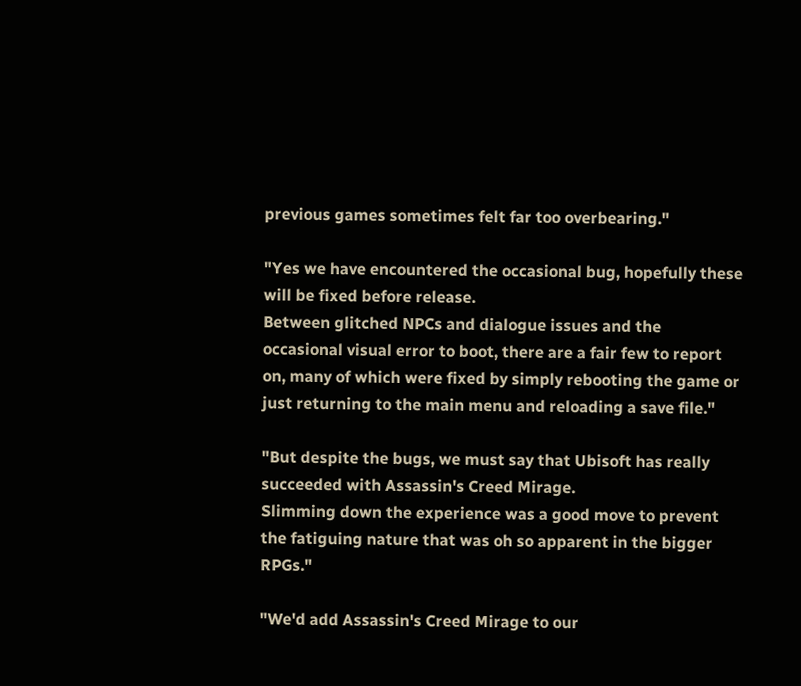previous games sometimes felt far too overbearing."

"Yes we have encountered the occasional bug, hopefully these will be fixed before release.
Between glitched NPCs and dialogue issues and the occasional visual error to boot, there are a fair few to report on, many of which were fixed by simply rebooting the game or just returning to the main menu and reloading a save file."

"But despite the bugs, we must say that Ubisoft has really succeeded with Assassin's Creed Mirage.
Slimming down the experience was a good move to prevent the fatiguing nature that was oh so apparent in the bigger RPGs."

"We'd add Assassin's Creed Mirage to our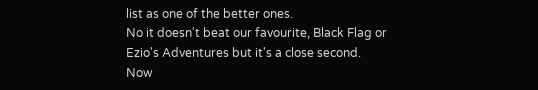list as one of the better ones.
No it doesn't beat our favourite, Black Flag or Ezio's Adventures but it's a close second.
Now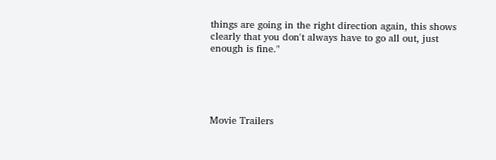things are going in the right direction again, this shows clearly that you don't always have to go all out, just enough is fine."





Movie Trailers